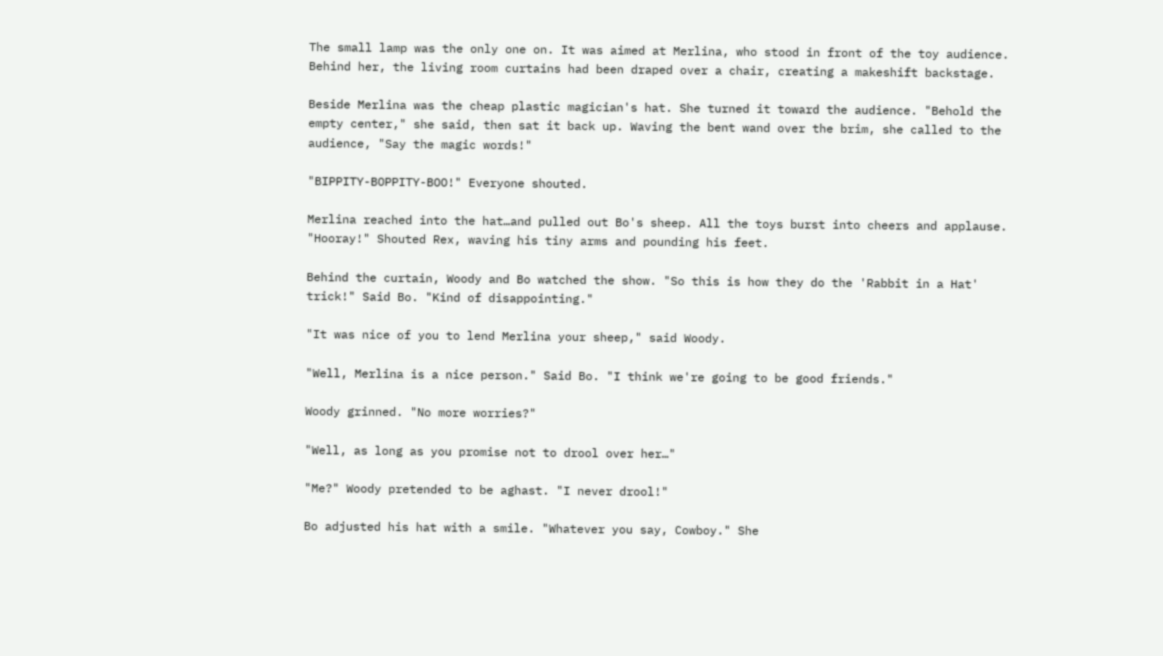The small lamp was the only one on. It was aimed at Merlina, who stood in front of the toy audience. Behind her, the living room curtains had been draped over a chair, creating a makeshift backstage.

Beside Merlina was the cheap plastic magician's hat. She turned it toward the audience. "Behold the empty center," she said, then sat it back up. Waving the bent wand over the brim, she called to the audience, "Say the magic words!"

"BIPPITY-BOPPITY-BOO!" Everyone shouted.

Merlina reached into the hat…and pulled out Bo's sheep. All the toys burst into cheers and applause. "Hooray!" Shouted Rex, waving his tiny arms and pounding his feet.

Behind the curtain, Woody and Bo watched the show. "So this is how they do the 'Rabbit in a Hat' trick!" Said Bo. "Kind of disappointing."

"It was nice of you to lend Merlina your sheep," said Woody.

"Well, Merlina is a nice person." Said Bo. "I think we're going to be good friends."

Woody grinned. "No more worries?"

"Well, as long as you promise not to drool over her…"

"Me?" Woody pretended to be aghast. "I never drool!"

Bo adjusted his hat with a smile. "Whatever you say, Cowboy." She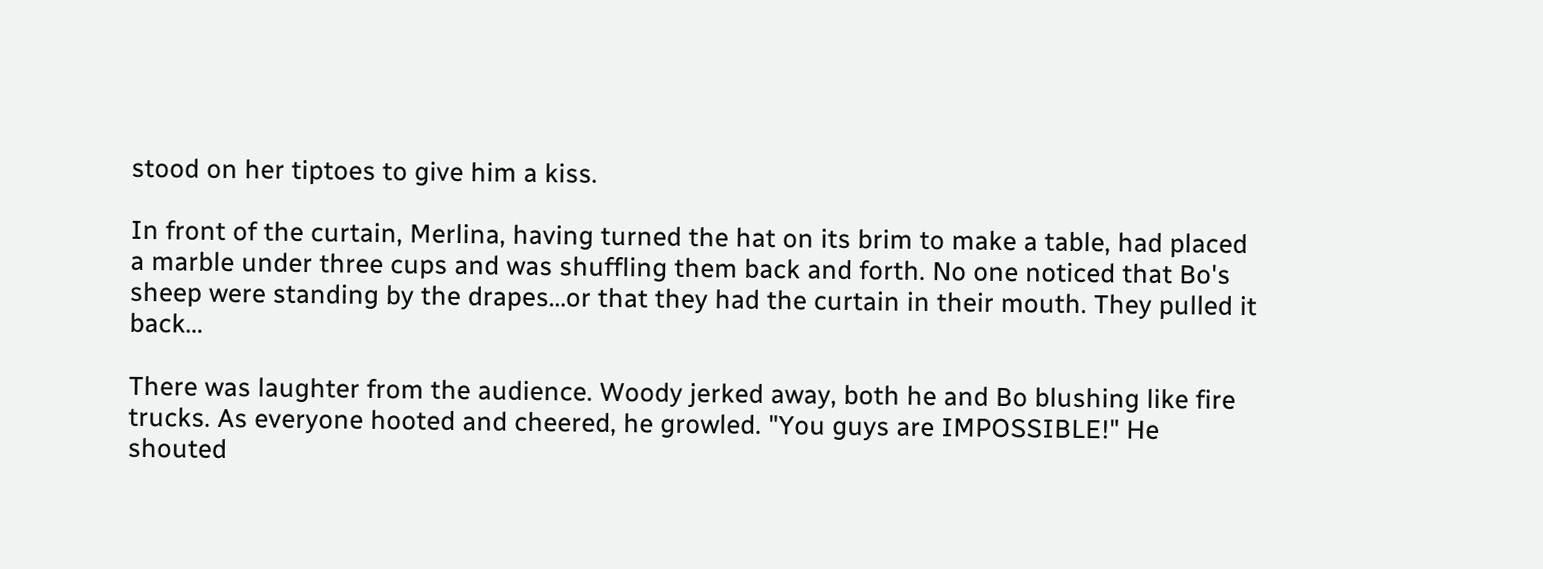stood on her tiptoes to give him a kiss.

In front of the curtain, Merlina, having turned the hat on its brim to make a table, had placed a marble under three cups and was shuffling them back and forth. No one noticed that Bo's sheep were standing by the drapes…or that they had the curtain in their mouth. They pulled it back…

There was laughter from the audience. Woody jerked away, both he and Bo blushing like fire trucks. As everyone hooted and cheered, he growled. "You guys are IMPOSSIBLE!" He shouted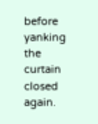before yanking the curtain closed again.